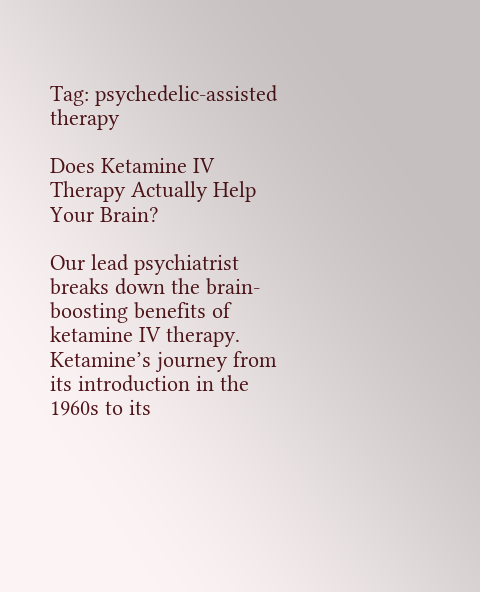Tag: psychedelic-assisted therapy

Does Ketamine IV Therapy Actually Help Your Brain?

Our lead psychiatrist breaks down the brain-boosting benefits of ketamine IV therapy. Ketamine’s journey from its introduction in the 1960s to its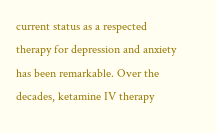current status as a respected therapy for depression and anxiety has been remarkable. Over the decades, ketamine IV therapy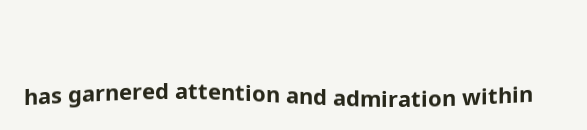has garnered attention and admiration within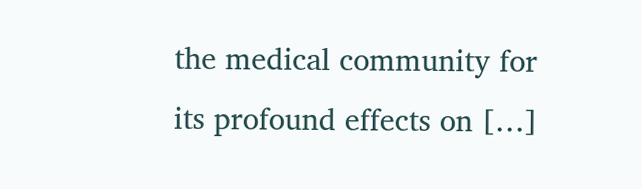the medical community for its profound effects on […]